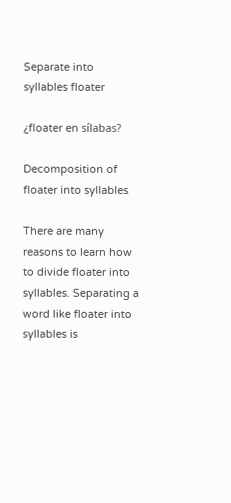Separate into syllables floater

¿floater en sílabas?

Decomposition of floater into syllables

There are many reasons to learn how to divide floater into syllables. Separating a word like floater into syllables is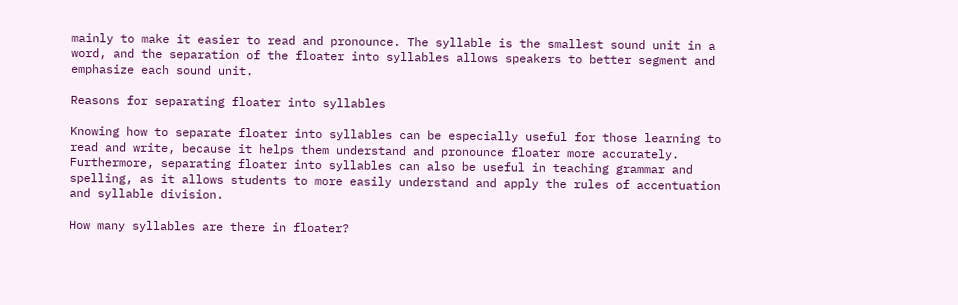mainly to make it easier to read and pronounce. The syllable is the smallest sound unit in a word, and the separation of the floater into syllables allows speakers to better segment and emphasize each sound unit.

Reasons for separating floater into syllables

Knowing how to separate floater into syllables can be especially useful for those learning to read and write, because it helps them understand and pronounce floater more accurately. Furthermore, separating floater into syllables can also be useful in teaching grammar and spelling, as it allows students to more easily understand and apply the rules of accentuation and syllable division.

How many syllables are there in floater?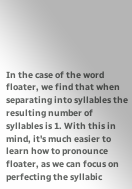In the case of the word floater, we find that when separating into syllables the resulting number of syllables is 1. With this in mind, it's much easier to learn how to pronounce floater, as we can focus on perfecting the syllabic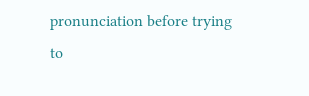pronunciation before trying to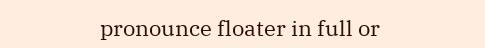pronounce floater in full or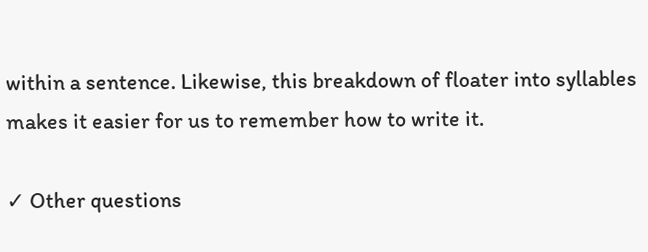within a sentence. Likewise, this breakdown of floater into syllables makes it easier for us to remember how to write it.

✓ Other questions